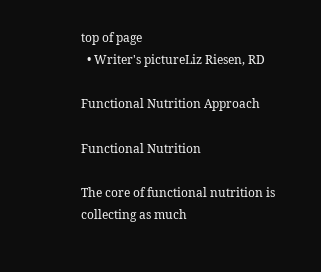top of page
  • Writer's pictureLiz Riesen, RD

Functional Nutrition Approach

Functional Nutrition

The core of functional nutrition is collecting as much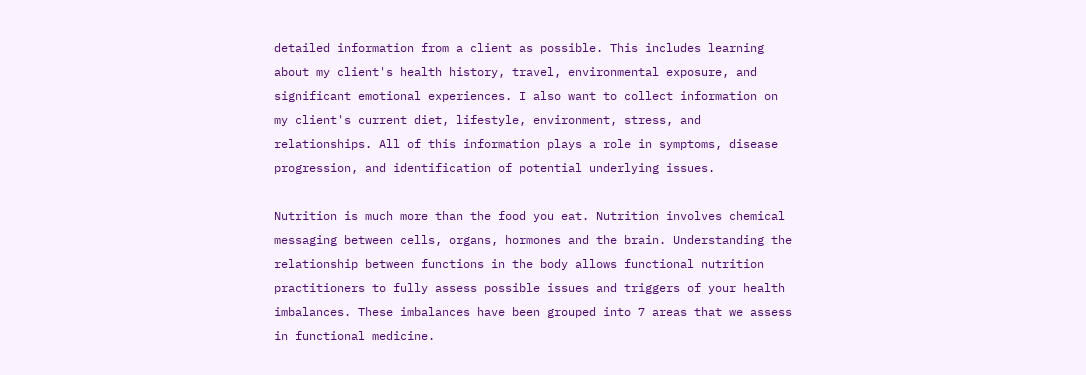detailed information from a client as possible. This includes learning about my client's health history, travel, environmental exposure, and significant emotional experiences. I also want to collect information on my client's current diet, lifestyle, environment, stress, and relationships. All of this information plays a role in symptoms, disease progression, and identification of potential underlying issues.

Nutrition is much more than the food you eat. Nutrition involves chemical messaging between cells, organs, hormones and the brain. Understanding the relationship between functions in the body allows functional nutrition practitioners to fully assess possible issues and triggers of your health imbalances. These imbalances have been grouped into 7 areas that we assess in functional medicine.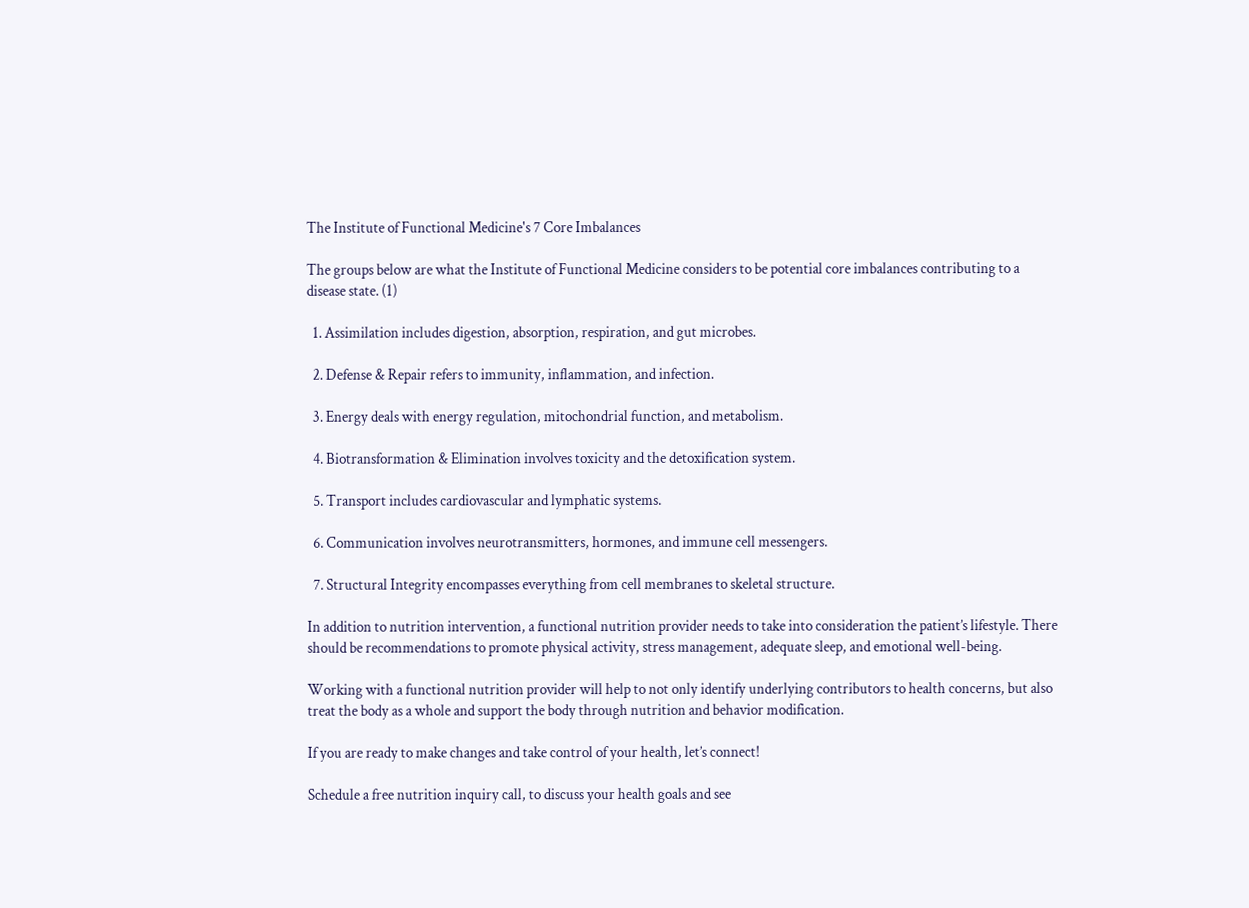The Institute of Functional Medicine's 7 Core Imbalances

The groups below are what the Institute of Functional Medicine considers to be potential core imbalances contributing to a disease state. (1)

  1. Assimilation includes digestion, absorption, respiration, and gut microbes.

  2. Defense & Repair refers to immunity, inflammation, and infection.

  3. Energy deals with energy regulation, mitochondrial function, and metabolism.

  4. Biotransformation & Elimination involves toxicity and the detoxification system.

  5. Transport includes cardiovascular and lymphatic systems.

  6. Communication involves neurotransmitters, hormones, and immune cell messengers.

  7. Structural Integrity encompasses everything from cell membranes to skeletal structure.

In addition to nutrition intervention, a functional nutrition provider needs to take into consideration the patient’s lifestyle. There should be recommendations to promote physical activity, stress management, adequate sleep, and emotional well-being.

Working with a functional nutrition provider will help to not only identify underlying contributors to health concerns, but also treat the body as a whole and support the body through nutrition and behavior modification.

If you are ready to make changes and take control of your health, let’s connect!

Schedule a free nutrition inquiry call, to discuss your health goals and see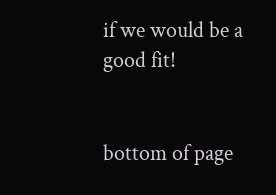if we would be a good fit!


bottom of page